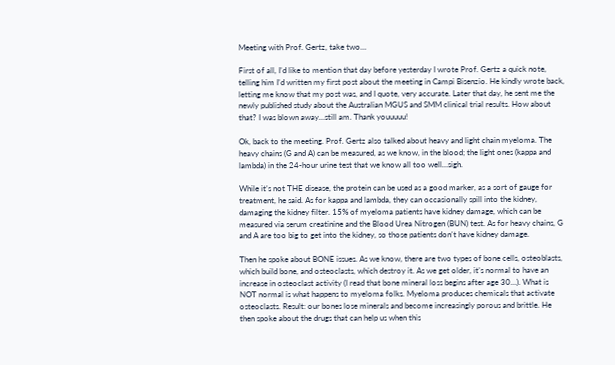Meeting with Prof. Gertz, take two…

First of all, I’d like to mention that day before yesterday I wrote Prof. Gertz a quick note, telling him I’d written my first post about the meeting in Campi Bisenzio. He kindly wrote back, letting me know that my post was, and I quote, very accurate. Later that day, he sent me the newly published study about the Australian MGUS and SMM clinical trial results. How about that? I was blown away…still am. Thank youuuuu!

Ok, back to the meeting. Prof. Gertz also talked about heavy and light chain myeloma. The heavy chains (G and A) can be measured, as we know, in the blood; the light ones (kappa and lambda) in the 24-hour urine test that we know all too well…sigh.

While it’s not THE disease, the protein can be used as a good marker, as a sort of gauge for treatment, he said. As for kappa and lambda, they can occasionally spill into the kidney, damaging the kidney filter. 15% of myeloma patients have kidney damage, which can be measured via serum creatinine and the Blood Urea Nitrogen (BUN) test. As for heavy chains, G and A are too big to get into the kidney, so those patients don’t have kidney damage.

Then he spoke about BONE issues. As we know, there are two types of bone cells, osteoblasts, which build bone, and osteoclasts, which destroy it. As we get older, it’s normal to have an increase in osteoclast activity (I read that bone mineral loss begins after age 30…). What is NOT normal is what happens to myeloma folks. Myeloma produces chemicals that activate osteoclasts. Result: our bones lose minerals and become increasingly porous and brittle. He then spoke about the drugs that can help us when this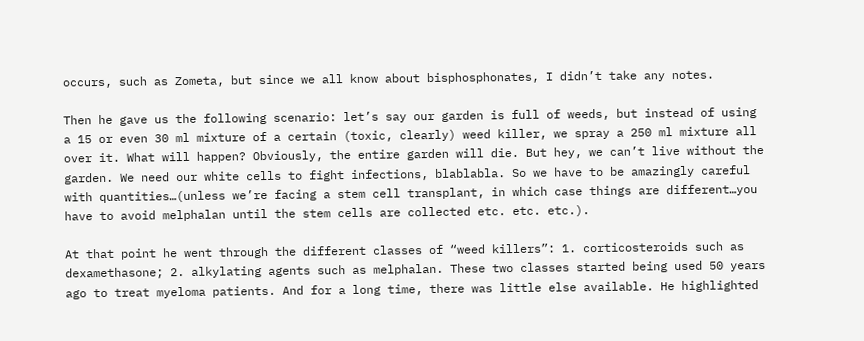occurs, such as Zometa, but since we all know about bisphosphonates, I didn’t take any notes.

Then he gave us the following scenario: let’s say our garden is full of weeds, but instead of using a 15 or even 30 ml mixture of a certain (toxic, clearly) weed killer, we spray a 250 ml mixture all over it. What will happen? Obviously, the entire garden will die. But hey, we can’t live without the garden. We need our white cells to fight infections, blablabla. So we have to be amazingly careful with quantities…(unless we’re facing a stem cell transplant, in which case things are different…you have to avoid melphalan until the stem cells are collected etc. etc. etc.).

At that point he went through the different classes of “weed killers”: 1. corticosteroids such as dexamethasone; 2. alkylating agents such as melphalan. These two classes started being used 50 years ago to treat myeloma patients. And for a long time, there was little else available. He highlighted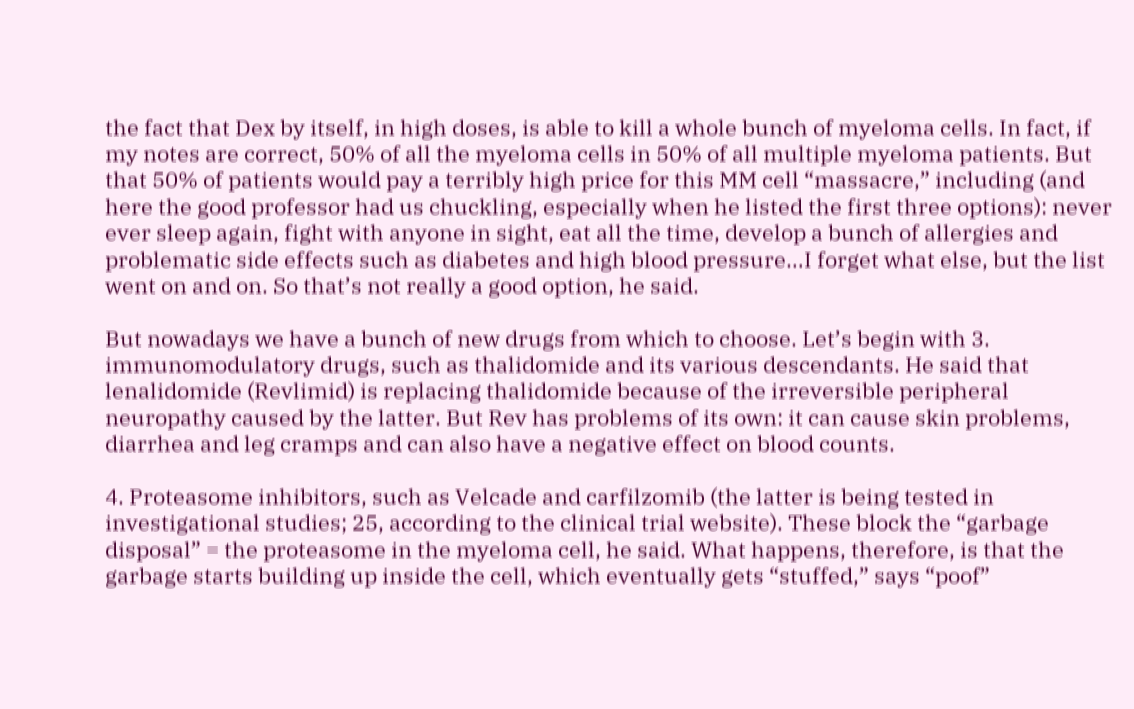the fact that Dex by itself, in high doses, is able to kill a whole bunch of myeloma cells. In fact, if my notes are correct, 50% of all the myeloma cells in 50% of all multiple myeloma patients. But that 50% of patients would pay a terribly high price for this MM cell “massacre,” including (and here the good professor had us chuckling, especially when he listed the first three options): never ever sleep again, fight with anyone in sight, eat all the time, develop a bunch of allergies and problematic side effects such as diabetes and high blood pressure…I forget what else, but the list went on and on. So that’s not really a good option, he said.

But nowadays we have a bunch of new drugs from which to choose. Let’s begin with 3. immunomodulatory drugs, such as thalidomide and its various descendants. He said that lenalidomide (Revlimid) is replacing thalidomide because of the irreversible peripheral neuropathy caused by the latter. But Rev has problems of its own: it can cause skin problems, diarrhea and leg cramps and can also have a negative effect on blood counts.

4. Proteasome inhibitors, such as Velcade and carfilzomib (the latter is being tested in investigational studies; 25, according to the clinical trial website). These block the “garbage disposal” = the proteasome in the myeloma cell, he said. What happens, therefore, is that the garbage starts building up inside the cell, which eventually gets “stuffed,” says “poof”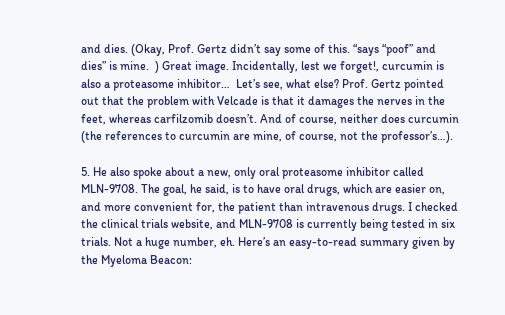and dies. (Okay, Prof. Gertz didn’t say some of this. “says “poof” and dies” is mine.  ) Great image. Incidentally, lest we forget!, curcumin is also a proteasome inhibitor…  Let’s see, what else? Prof. Gertz pointed out that the problem with Velcade is that it damages the nerves in the feet, whereas carfilzomib doesn’t. And of course, neither does curcumin (the references to curcumin are mine, of course, not the professor’s…).

5. He also spoke about a new, only oral proteasome inhibitor called MLN-9708. The goal, he said, is to have oral drugs, which are easier on, and more convenient for, the patient than intravenous drugs. I checked the clinical trials website, and MLN-9708 is currently being tested in six trials. Not a huge number, eh. Here’s an easy-to-read summary given by the Myeloma Beacon: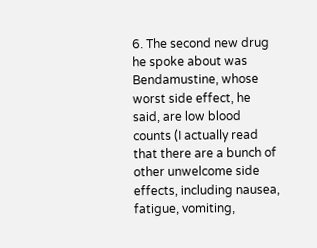6. The second new drug he spoke about was Bendamustine, whose worst side effect, he said, are low blood counts (I actually read that there are a bunch of other unwelcome side effects, including nausea, fatigue, vomiting,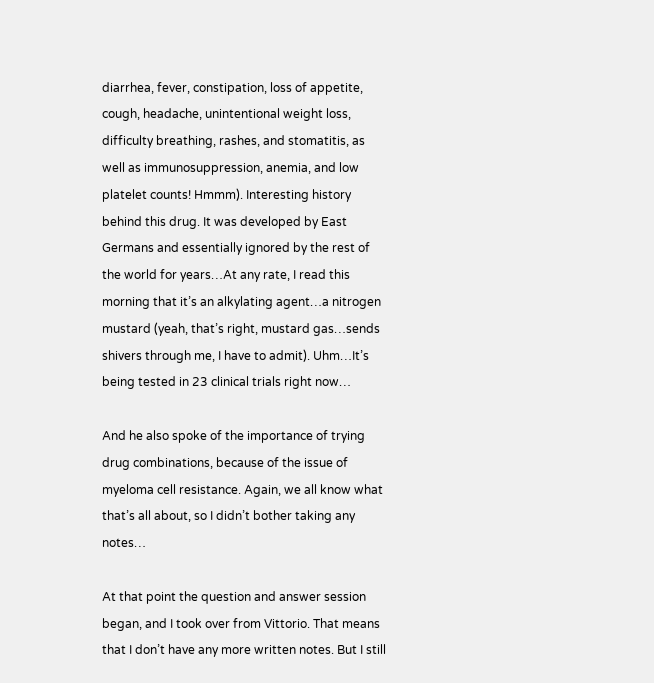diarrhea, fever, constipation, loss of appetite, cough, headache, unintentional weight loss, difficulty breathing, rashes, and stomatitis, as well as immunosuppression, anemia, and low platelet counts! Hmmm). Interesting history behind this drug. It was developed by East Germans and essentially ignored by the rest of the world for years…At any rate, I read this morning that it’s an alkylating agent…a nitrogen mustard (yeah, that’s right, mustard gas…sends shivers through me, I have to admit). Uhm…It’s being tested in 23 clinical trials right now…

And he also spoke of the importance of trying drug combinations, because of the issue of myeloma cell resistance. Again, we all know what that’s all about, so I didn’t bother taking any notes…

At that point the question and answer session began, and I took over from Vittorio. That means that I don’t have any more written notes. But I still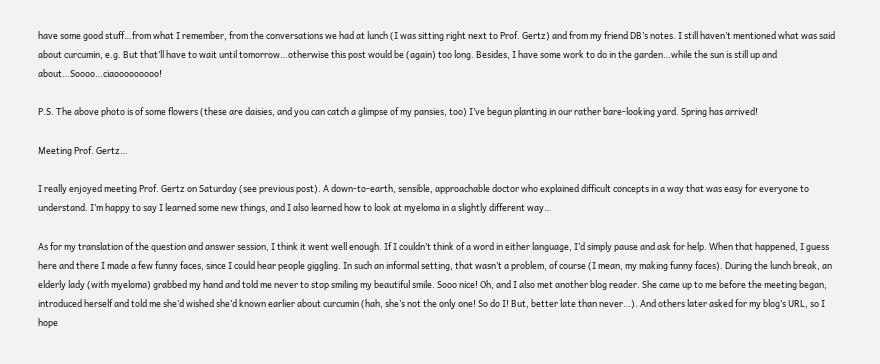have some good stuff…from what I remember, from the conversations we had at lunch (I was sitting right next to Prof. Gertz) and from my friend DB’s notes. I still haven’t mentioned what was said about curcumin, e.g. But that’ll have to wait until tomorrow…otherwise this post would be (again) too long. Besides, I have some work to do in the garden…while the sun is still up and about…Soooo…ciaooooooooo!

P.S. The above photo is of some flowers (these are daisies, and you can catch a glimpse of my pansies, too) I’ve begun planting in our rather bare-looking yard. Spring has arrived!

Meeting Prof. Gertz…

I really enjoyed meeting Prof. Gertz on Saturday (see previous post). A down-to-earth, sensible, approachable doctor who explained difficult concepts in a way that was easy for everyone to understand. I’m happy to say I learned some new things, and I also learned how to look at myeloma in a slightly different way…

As for my translation of the question and answer session, I think it went well enough. If I couldn’t think of a word in either language, I’d simply pause and ask for help. When that happened, I guess here and there I made a few funny faces, since I could hear people giggling. In such an informal setting, that wasn’t a problem, of course (I mean, my making funny faces). During the lunch break, an elderly lady (with myeloma) grabbed my hand and told me never to stop smiling my beautiful smile. Sooo nice! Oh, and I also met another blog reader. She came up to me before the meeting began, introduced herself and told me she’d wished she’d known earlier about curcumin (hah, she’s not the only one! So do I! But, better late than never…). And others later asked for my blog’s URL, so I hope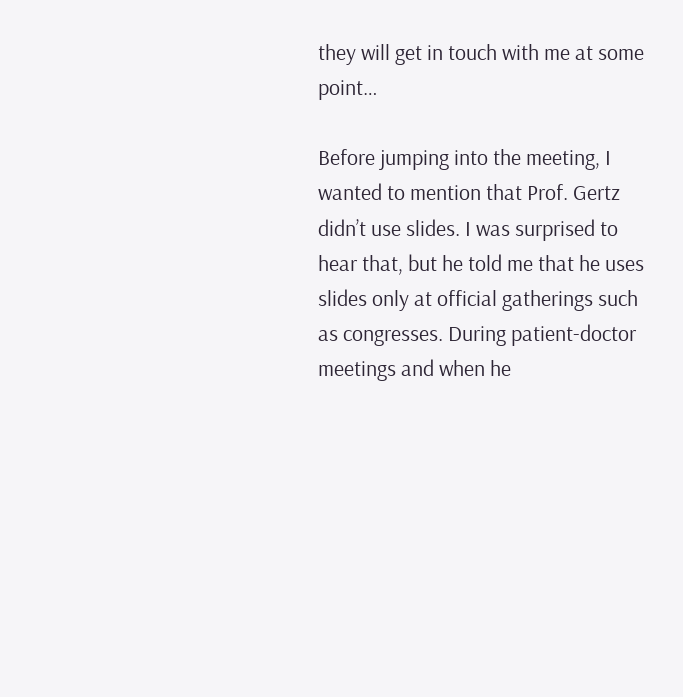they will get in touch with me at some point…

Before jumping into the meeting, I wanted to mention that Prof. Gertz didn’t use slides. I was surprised to hear that, but he told me that he uses slides only at official gatherings such as congresses. During patient-doctor meetings and when he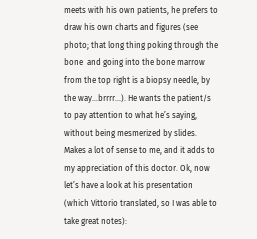meets with his own patients, he prefers to draw his own charts and figures (see photo; that long thing poking through the bone  and going into the bone marrow from the top right is a biopsy needle, by the way…brrrr…). He wants the patient/s to pay attention to what he’s saying, without being mesmerized by slides. Makes a lot of sense to me, and it adds to my appreciation of this doctor. Ok, now let’s have a look at his presentation (which Vittorio translated, so I was able to take great notes):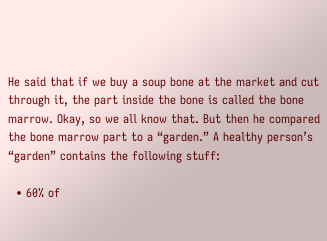He said that if we buy a soup bone at the market and cut through it, the part inside the bone is called the bone marrow. Okay, so we all know that. But then he compared the bone marrow part to a “garden.” A healthy person’s “garden” contains the following stuff:

  • 60% of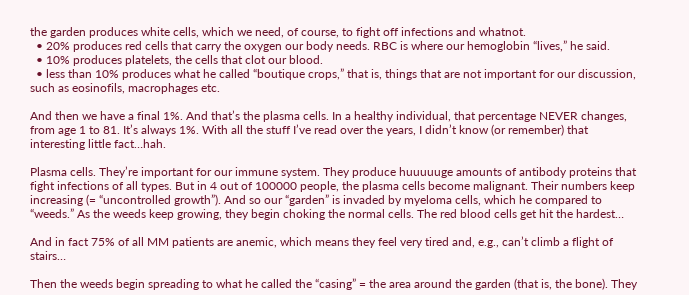the garden produces white cells, which we need, of course, to fight off infections and whatnot.
  • 20% produces red cells that carry the oxygen our body needs. RBC is where our hemoglobin “lives,” he said.
  • 10% produces platelets, the cells that clot our blood.
  • less than 10% produces what he called “boutique crops,” that is, things that are not important for our discussion, such as eosinofils, macrophages etc.

And then we have a final 1%. And that’s the plasma cells. In a healthy individual, that percentage NEVER changes, from age 1 to 81. It’s always 1%. With all the stuff I’ve read over the years, I didn’t know (or remember) that interesting little fact…hah.

Plasma cells. They’re important for our immune system. They produce huuuuuge amounts of antibody proteins that fight infections of all types. But in 4 out of 100000 people, the plasma cells become malignant. Their numbers keep increasing (= “uncontrolled growth”). And so our “garden” is invaded by myeloma cells, which he compared to “weeds.” As the weeds keep growing, they begin choking the normal cells. The red blood cells get hit the hardest…

And in fact 75% of all MM patients are anemic, which means they feel very tired and, e.g., can’t climb a flight of stairs…

Then the weeds begin spreading to what he called the “casing” = the area around the garden (that is, the bone). They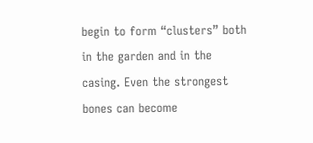begin to form “clusters” both in the garden and in the casing. Even the strongest bones can become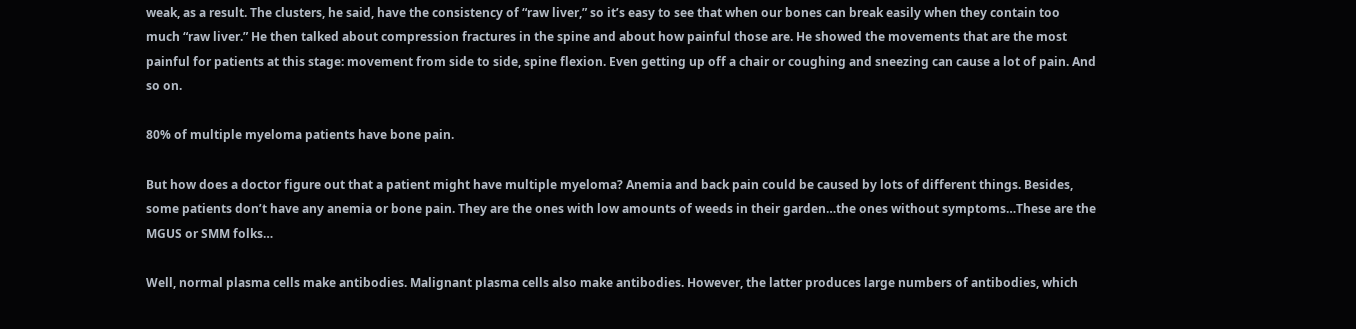weak, as a result. The clusters, he said, have the consistency of “raw liver,” so it’s easy to see that when our bones can break easily when they contain too much “raw liver.” He then talked about compression fractures in the spine and about how painful those are. He showed the movements that are the most painful for patients at this stage: movement from side to side, spine flexion. Even getting up off a chair or coughing and sneezing can cause a lot of pain. And so on.

80% of multiple myeloma patients have bone pain.

But how does a doctor figure out that a patient might have multiple myeloma? Anemia and back pain could be caused by lots of different things. Besides, some patients don’t have any anemia or bone pain. They are the ones with low amounts of weeds in their garden…the ones without symptoms…These are the MGUS or SMM folks…

Well, normal plasma cells make antibodies. Malignant plasma cells also make antibodies. However, the latter produces large numbers of antibodies, which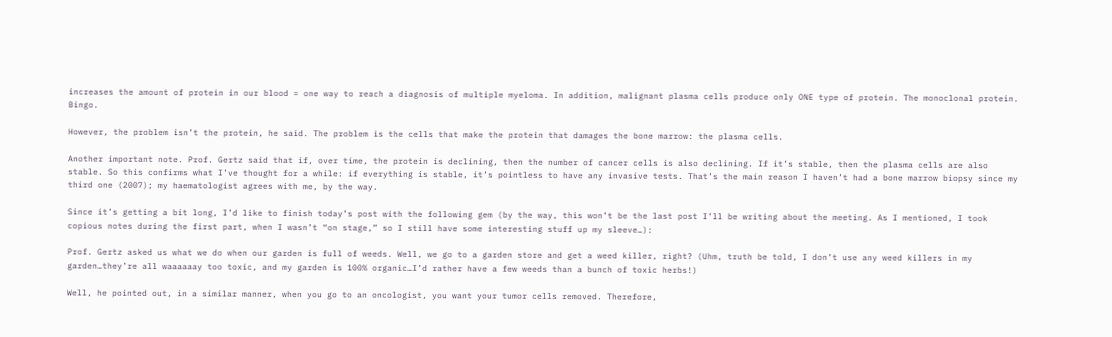increases the amount of protein in our blood = one way to reach a diagnosis of multiple myeloma. In addition, malignant plasma cells produce only ONE type of protein. The monoclonal protein. Bingo.

However, the problem isn’t the protein, he said. The problem is the cells that make the protein that damages the bone marrow: the plasma cells.

Another important note. Prof. Gertz said that if, over time, the protein is declining, then the number of cancer cells is also declining. If it’s stable, then the plasma cells are also stable. So this confirms what I’ve thought for a while: if everything is stable, it’s pointless to have any invasive tests. That’s the main reason I haven’t had a bone marrow biopsy since my third one (2007); my haematologist agrees with me, by the way.

Since it’s getting a bit long, I’d like to finish today’s post with the following gem (by the way, this won’t be the last post I’ll be writing about the meeting. As I mentioned, I took copious notes during the first part, when I wasn’t “on stage,” so I still have some interesting stuff up my sleeve…):

Prof. Gertz asked us what we do when our garden is full of weeds. Well, we go to a garden store and get a weed killer, right? (Uhm, truth be told, I don’t use any weed killers in my garden…they’re all waaaaaay too toxic, and my garden is 100% organic…I’d rather have a few weeds than a bunch of toxic herbs!)

Well, he pointed out, in a similar manner, when you go to an oncologist, you want your tumor cells removed. Therefore,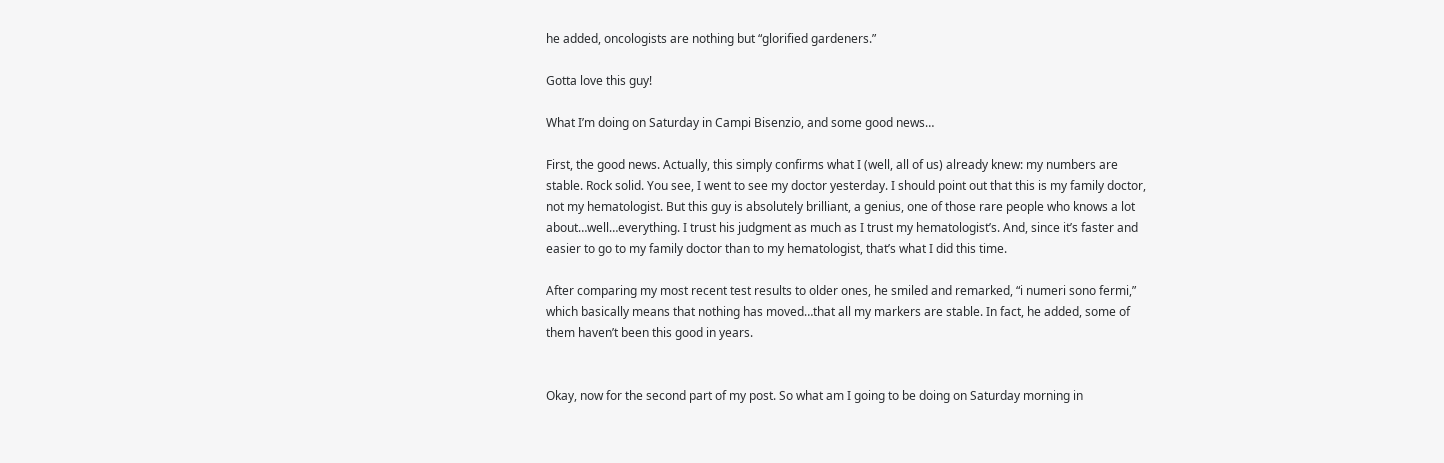he added, oncologists are nothing but “glorified gardeners.”

Gotta love this guy!

What I’m doing on Saturday in Campi Bisenzio, and some good news…

First, the good news. Actually, this simply confirms what I (well, all of us) already knew: my numbers are stable. Rock solid. You see, I went to see my doctor yesterday. I should point out that this is my family doctor, not my hematologist. But this guy is absolutely brilliant, a genius, one of those rare people who knows a lot about…well…everything. I trust his judgment as much as I trust my hematologist’s. And, since it’s faster and easier to go to my family doctor than to my hematologist, that’s what I did this time.

After comparing my most recent test results to older ones, he smiled and remarked, “i numeri sono fermi,” which basically means that nothing has moved…that all my markers are stable. In fact, he added, some of them haven’t been this good in years.


Okay, now for the second part of my post. So what am I going to be doing on Saturday morning in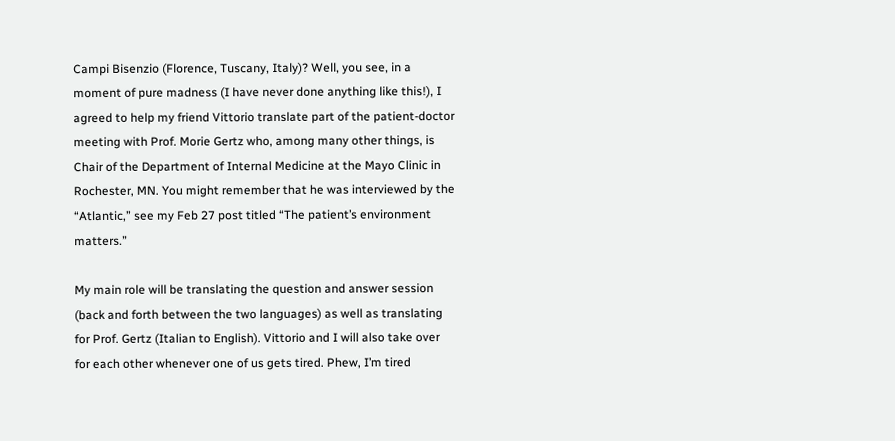Campi Bisenzio (Florence, Tuscany, Italy)? Well, you see, in a moment of pure madness (I have never done anything like this!), I agreed to help my friend Vittorio translate part of the patient-doctor meeting with Prof. Morie Gertz who, among many other things, is Chair of the Department of Internal Medicine at the Mayo Clinic in Rochester, MN. You might remember that he was interviewed by the “Atlantic,” see my Feb 27 post titled “The patient’s environment matters.”

My main role will be translating the question and answer session (back and forth between the two languages) as well as translating for Prof. Gertz (Italian to English). Vittorio and I will also take over for each other whenever one of us gets tired. Phew, I’m tired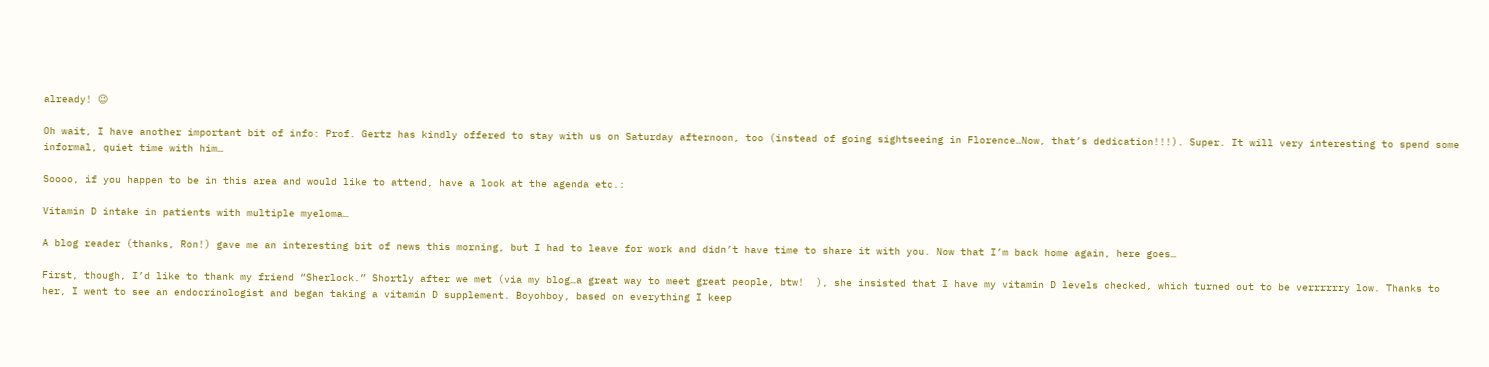already! 😉

Oh wait, I have another important bit of info: Prof. Gertz has kindly offered to stay with us on Saturday afternoon, too (instead of going sightseeing in Florence…Now, that’s dedication!!!). Super. It will very interesting to spend some informal, quiet time with him…

Soooo, if you happen to be in this area and would like to attend, have a look at the agenda etc.:

Vitamin D intake in patients with multiple myeloma…

A blog reader (thanks, Ron!) gave me an interesting bit of news this morning, but I had to leave for work and didn’t have time to share it with you. Now that I’m back home again, here goes…

First, though, I’d like to thank my friend “Sherlock.” Shortly after we met (via my blog…a great way to meet great people, btw!  ), she insisted that I have my vitamin D levels checked, which turned out to be verrrrrry low. Thanks to her, I went to see an endocrinologist and began taking a vitamin D supplement. Boyohboy, based on everything I keep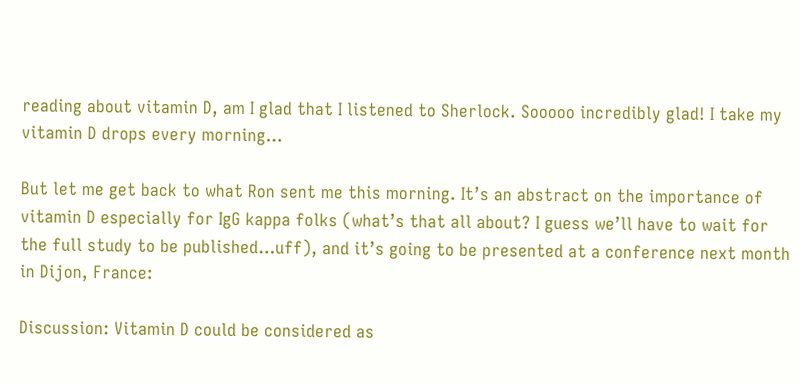reading about vitamin D, am I glad that I listened to Sherlock. Sooooo incredibly glad! I take my vitamin D drops every morning…

But let me get back to what Ron sent me this morning. It’s an abstract on the importance of vitamin D especially for IgG kappa folks (what’s that all about? I guess we’ll have to wait for the full study to be published…uff), and it’s going to be presented at a conference next month in Dijon, France:

Discussion: Vitamin D could be considered as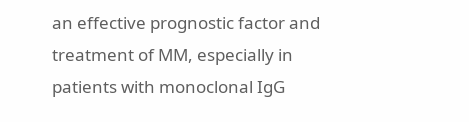an effective prognostic factor and treatment of MM, especially in patients with monoclonal IgG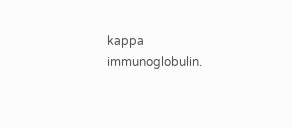kappa immunoglobulin.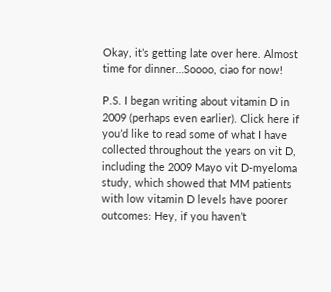Okay, it’s getting late over here. Almost time for dinner…Soooo, ciao for now!

P.S. I began writing about vitamin D in 2009 (perhaps even earlier). Click here if you’d like to read some of what I have collected throughout the years on vit D, including the 2009 Mayo vit D-myeloma study, which showed that MM patients with low vitamin D levels have poorer outcomes: Hey, if you haven’t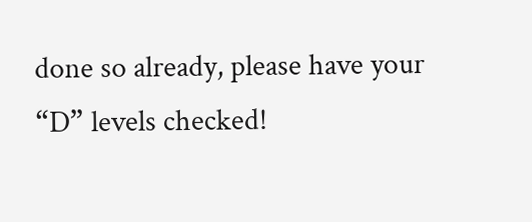done so already, please have your “D” levels checked!